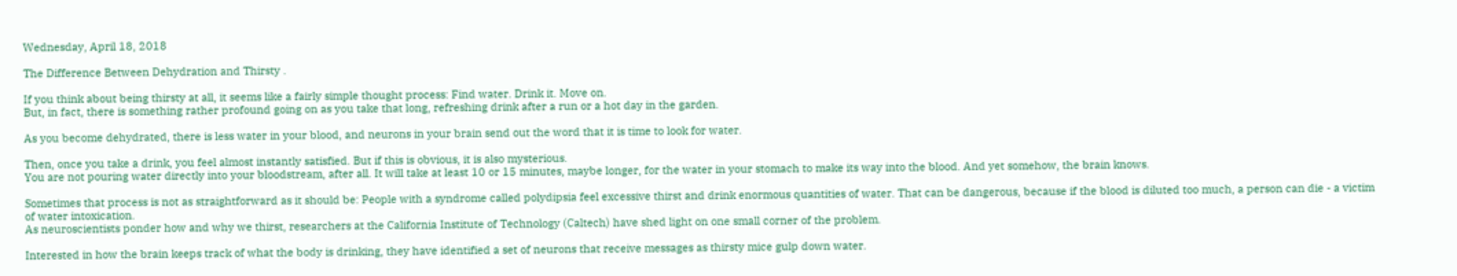Wednesday, April 18, 2018

The Difference Between Dehydration and Thirsty .

If you think about being thirsty at all, it seems like a fairly simple thought process: Find water. Drink it. Move on.
But, in fact, there is something rather profound going on as you take that long, refreshing drink after a run or a hot day in the garden.

As you become dehydrated, there is less water in your blood, and neurons in your brain send out the word that it is time to look for water.

Then, once you take a drink, you feel almost instantly satisfied. But if this is obvious, it is also mysterious.
You are not pouring water directly into your bloodstream, after all. It will take at least 10 or 15 minutes, maybe longer, for the water in your stomach to make its way into the blood. And yet somehow, the brain knows.

Sometimes that process is not as straightforward as it should be: People with a syndrome called polydipsia feel excessive thirst and drink enormous quantities of water. That can be dangerous, because if the blood is diluted too much, a person can die - a victim of water intoxication.
As neuroscientists ponder how and why we thirst, researchers at the California Institute of Technology (Caltech) have shed light on one small corner of the problem.

Interested in how the brain keeps track of what the body is drinking, they have identified a set of neurons that receive messages as thirsty mice gulp down water.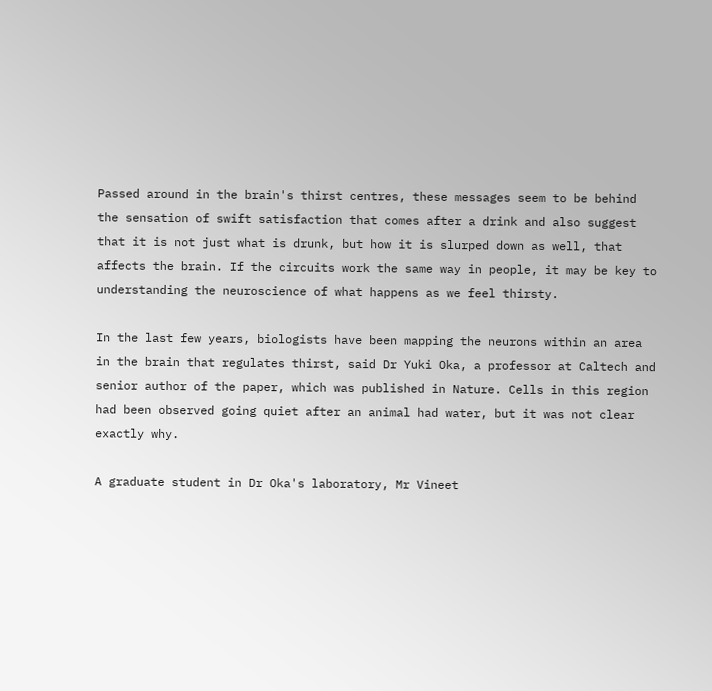Passed around in the brain's thirst centres, these messages seem to be behind the sensation of swift satisfaction that comes after a drink and also suggest that it is not just what is drunk, but how it is slurped down as well, that affects the brain. If the circuits work the same way in people, it may be key to understanding the neuroscience of what happens as we feel thirsty.

In the last few years, biologists have been mapping the neurons within an area in the brain that regulates thirst, said Dr Yuki Oka, a professor at Caltech and senior author of the paper, which was published in Nature. Cells in this region had been observed going quiet after an animal had water, but it was not clear exactly why.

A graduate student in Dr Oka's laboratory, Mr Vineet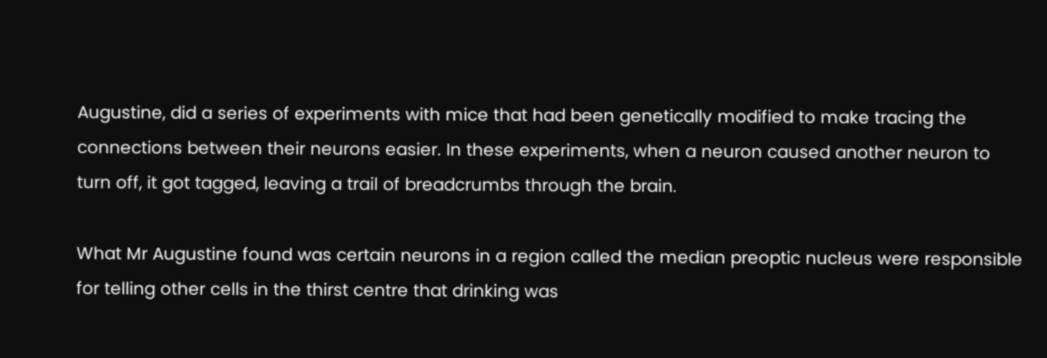Augustine, did a series of experiments with mice that had been genetically modified to make tracing the connections between their neurons easier. In these experiments, when a neuron caused another neuron to turn off, it got tagged, leaving a trail of breadcrumbs through the brain.

What Mr Augustine found was certain neurons in a region called the median preoptic nucleus were responsible for telling other cells in the thirst centre that drinking was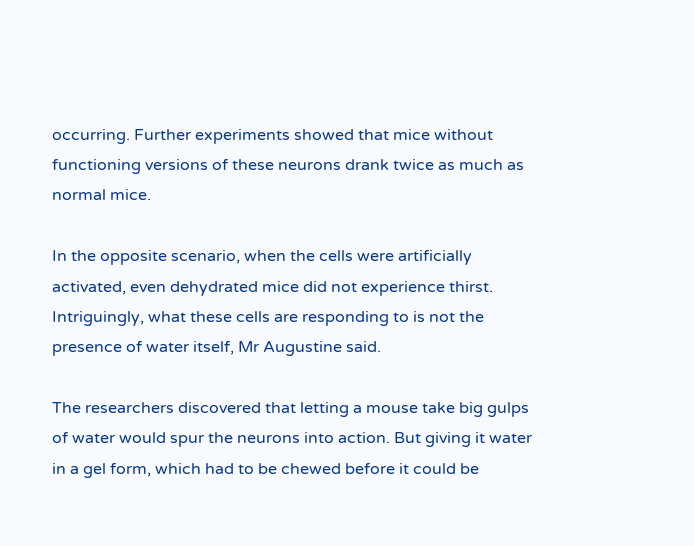occurring. Further experiments showed that mice without functioning versions of these neurons drank twice as much as normal mice.

In the opposite scenario, when the cells were artificially activated, even dehydrated mice did not experience thirst.
Intriguingly, what these cells are responding to is not the presence of water itself, Mr Augustine said.

The researchers discovered that letting a mouse take big gulps of water would spur the neurons into action. But giving it water in a gel form, which had to be chewed before it could be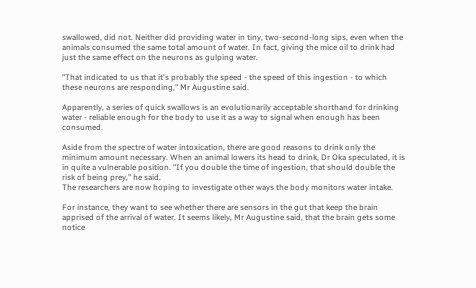swallowed, did not. Neither did providing water in tiny, two-second-long sips, even when the animals consumed the same total amount of water. In fact, giving the mice oil to drink had just the same effect on the neurons as gulping water.

"That indicated to us that it's probably the speed - the speed of this ingestion - to which these neurons are responding," Mr Augustine said.

Apparently, a series of quick swallows is an evolutionarily acceptable shorthand for drinking water - reliable enough for the body to use it as a way to signal when enough has been consumed.

Aside from the spectre of water intoxication, there are good reasons to drink only the minimum amount necessary. When an animal lowers its head to drink, Dr Oka speculated, it is in quite a vulnerable position. "If you double the time of ingestion, that should double the risk of being prey," he said.
The researchers are now hoping to investigate other ways the body monitors water intake.

For instance, they want to see whether there are sensors in the gut that keep the brain apprised of the arrival of water. It seems likely, Mr Augustine said, that the brain gets some notice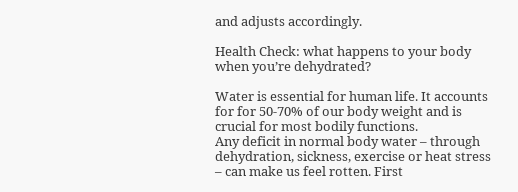and adjusts accordingly.

Health Check: what happens to your body when you’re dehydrated?

Water is essential for human life. It accounts for for 50-70% of our body weight and is crucial for most bodily functions.
Any deficit in normal body water – through dehydration, sickness, exercise or heat stress – can make us feel rotten. First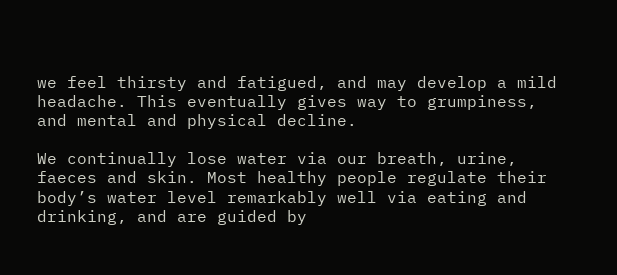we feel thirsty and fatigued, and may develop a mild headache. This eventually gives way to grumpiness, and mental and physical decline.

We continually lose water via our breath, urine, faeces and skin. Most healthy people regulate their body’s water level remarkably well via eating and drinking, and are guided by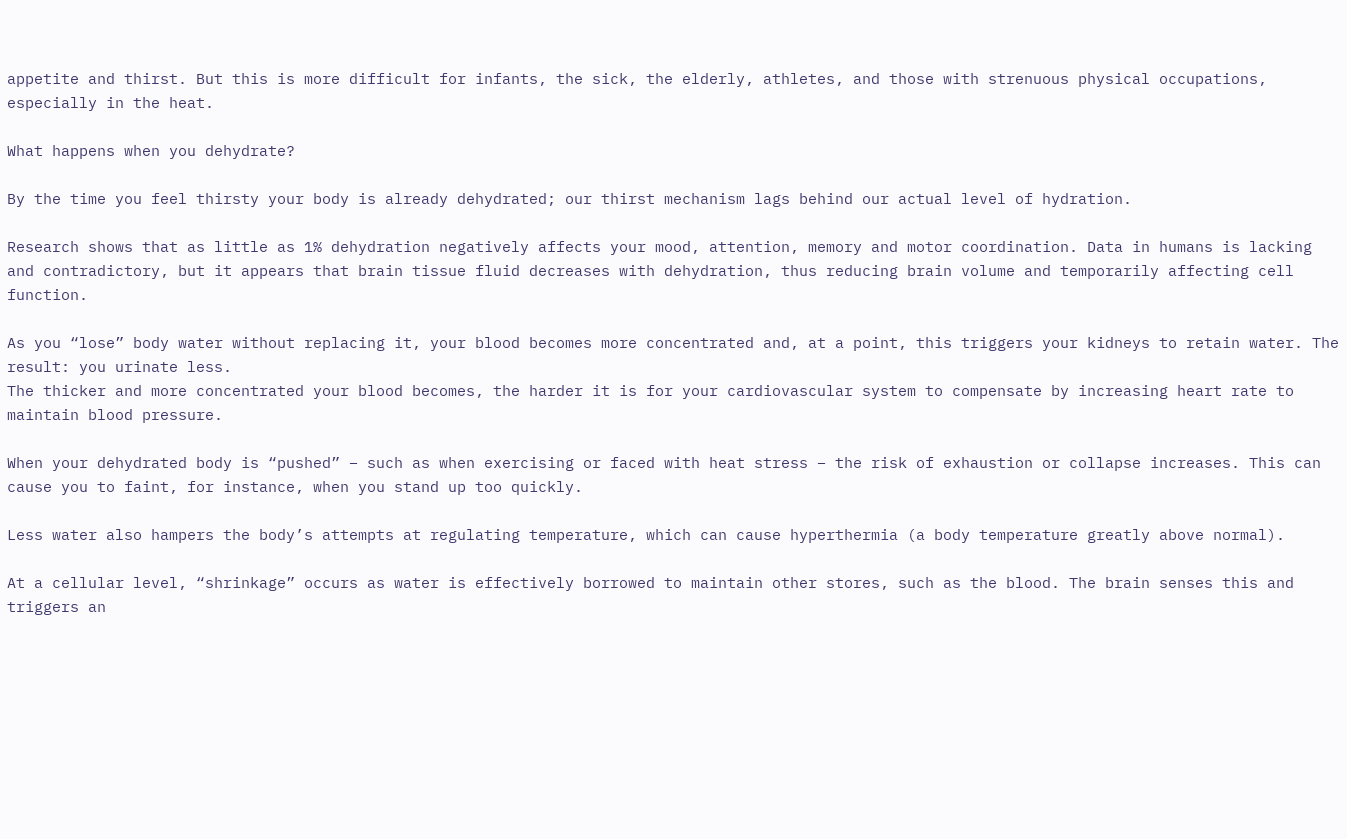appetite and thirst. But this is more difficult for infants, the sick, the elderly, athletes, and those with strenuous physical occupations, especially in the heat.

What happens when you dehydrate?

By the time you feel thirsty your body is already dehydrated; our thirst mechanism lags behind our actual level of hydration.

Research shows that as little as 1% dehydration negatively affects your mood, attention, memory and motor coordination. Data in humans is lacking and contradictory, but it appears that brain tissue fluid decreases with dehydration, thus reducing brain volume and temporarily affecting cell function.

As you “lose” body water without replacing it, your blood becomes more concentrated and, at a point, this triggers your kidneys to retain water. The result: you urinate less.
The thicker and more concentrated your blood becomes, the harder it is for your cardiovascular system to compensate by increasing heart rate to maintain blood pressure.

When your dehydrated body is “pushed” – such as when exercising or faced with heat stress – the risk of exhaustion or collapse increases. This can cause you to faint, for instance, when you stand up too quickly.

Less water also hampers the body’s attempts at regulating temperature, which can cause hyperthermia (a body temperature greatly above normal).

At a cellular level, “shrinkage” occurs as water is effectively borrowed to maintain other stores, such as the blood. The brain senses this and triggers an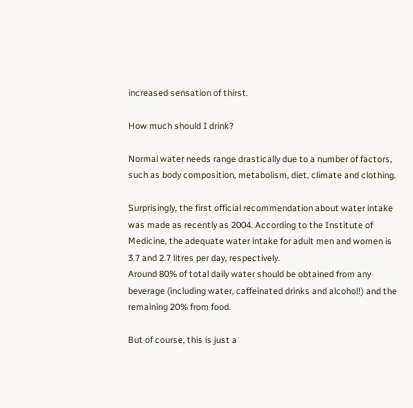increased sensation of thirst.

How much should I drink?

Normal water needs range drastically due to a number of factors, such as body composition, metabolism, diet, climate and clothing.

Surprisingly, the first official recommendation about water intake was made as recently as 2004. According to the Institute of Medicine, the adequate water intake for adult men and women is 3.7 and 2.7 litres per day, respectively.
Around 80% of total daily water should be obtained from any beverage (including water, caffeinated drinks and alcohol!) and the remaining 20% from food.

But of course, this is just a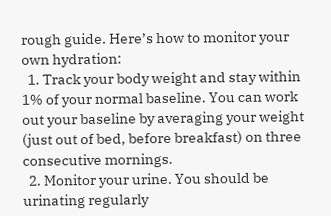rough guide. Here’s how to monitor your own hydration:
  1. Track your body weight and stay within 1% of your normal baseline. You can work out your baseline by averaging your weight (just out of bed, before breakfast) on three consecutive mornings.
  2. Monitor your urine. You should be urinating regularly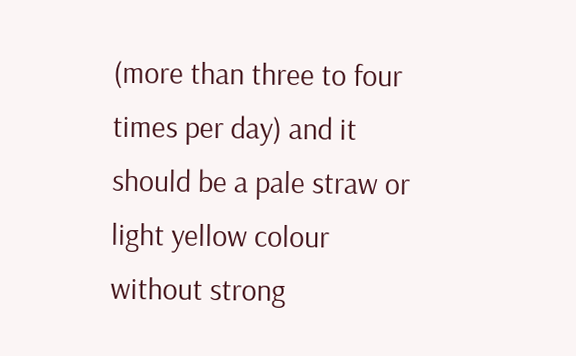(more than three to four times per day) and it should be a pale straw or light yellow colour without strong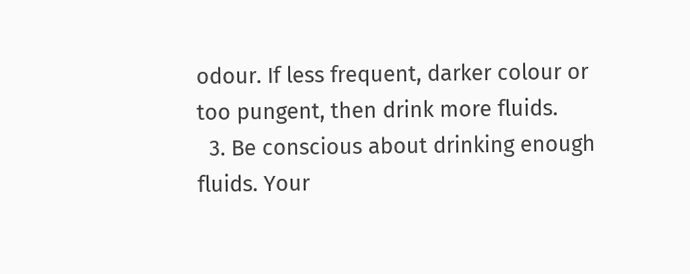odour. If less frequent, darker colour or too pungent, then drink more fluids.
  3. Be conscious about drinking enough fluids. Your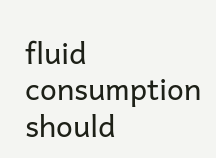fluid consumption should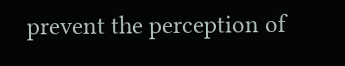prevent the perception of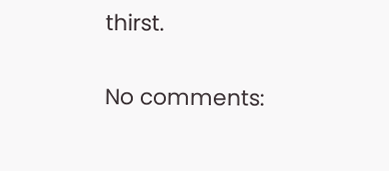thirst.

No comments: